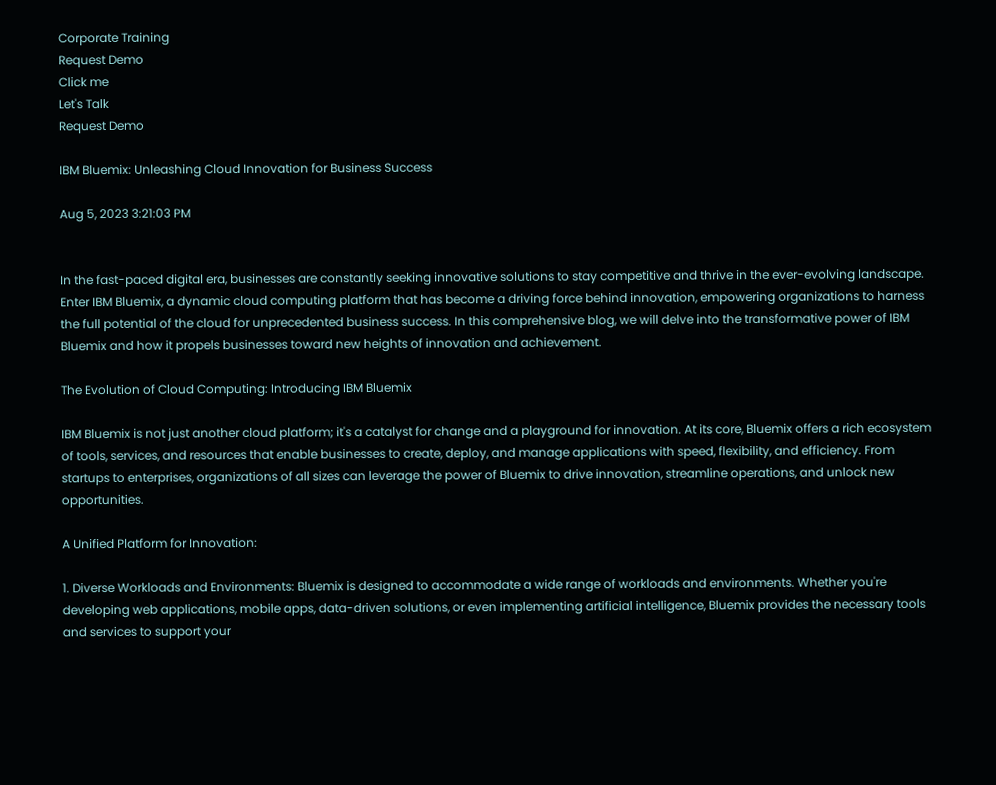Corporate Training
Request Demo
Click me
Let's Talk
Request Demo

IBM Bluemix: Unleashing Cloud Innovation for Business Success

Aug 5, 2023 3:21:03 PM


In the fast-paced digital era, businesses are constantly seeking innovative solutions to stay competitive and thrive in the ever-evolving landscape. Enter IBM Bluemix, a dynamic cloud computing platform that has become a driving force behind innovation, empowering organizations to harness the full potential of the cloud for unprecedented business success. In this comprehensive blog, we will delve into the transformative power of IBM Bluemix and how it propels businesses toward new heights of innovation and achievement.

The Evolution of Cloud Computing: Introducing IBM Bluemix

IBM Bluemix is not just another cloud platform; it's a catalyst for change and a playground for innovation. At its core, Bluemix offers a rich ecosystem of tools, services, and resources that enable businesses to create, deploy, and manage applications with speed, flexibility, and efficiency. From startups to enterprises, organizations of all sizes can leverage the power of Bluemix to drive innovation, streamline operations, and unlock new opportunities.

A Unified Platform for Innovation:

1. Diverse Workloads and Environments: Bluemix is designed to accommodate a wide range of workloads and environments. Whether you're developing web applications, mobile apps, data-driven solutions, or even implementing artificial intelligence, Bluemix provides the necessary tools and services to support your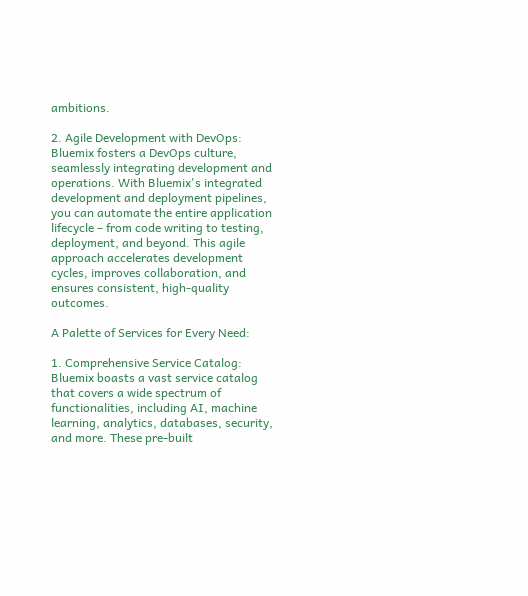ambitions.

2. Agile Development with DevOps: Bluemix fosters a DevOps culture, seamlessly integrating development and operations. With Bluemix's integrated development and deployment pipelines, you can automate the entire application lifecycle – from code writing to testing, deployment, and beyond. This agile approach accelerates development cycles, improves collaboration, and ensures consistent, high-quality outcomes.

A Palette of Services for Every Need:

1. Comprehensive Service Catalog: Bluemix boasts a vast service catalog that covers a wide spectrum of functionalities, including AI, machine learning, analytics, databases, security, and more. These pre-built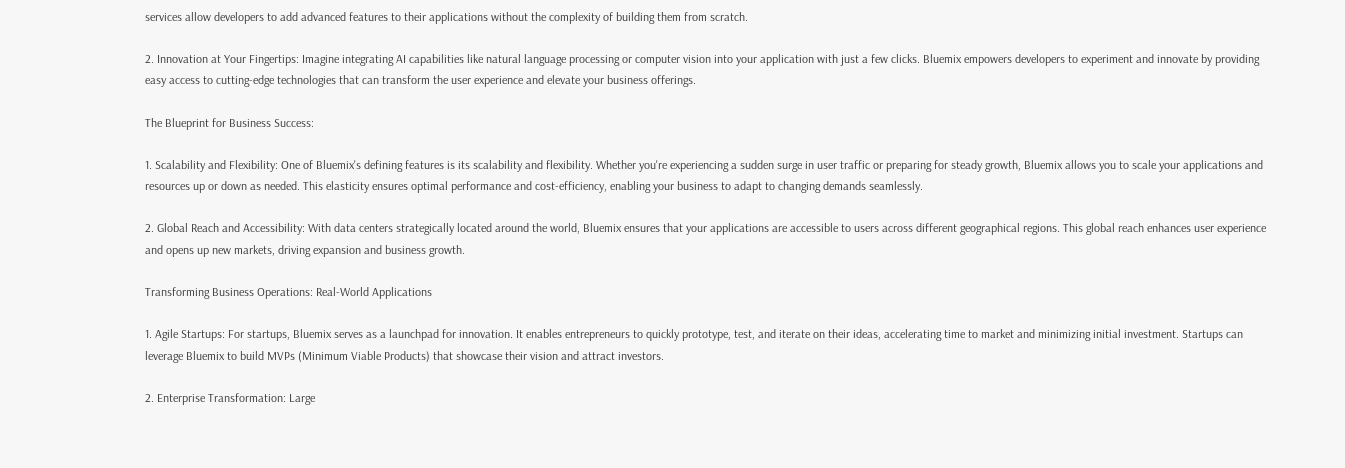services allow developers to add advanced features to their applications without the complexity of building them from scratch.

2. Innovation at Your Fingertips: Imagine integrating AI capabilities like natural language processing or computer vision into your application with just a few clicks. Bluemix empowers developers to experiment and innovate by providing easy access to cutting-edge technologies that can transform the user experience and elevate your business offerings.

The Blueprint for Business Success:

1. Scalability and Flexibility: One of Bluemix's defining features is its scalability and flexibility. Whether you're experiencing a sudden surge in user traffic or preparing for steady growth, Bluemix allows you to scale your applications and resources up or down as needed. This elasticity ensures optimal performance and cost-efficiency, enabling your business to adapt to changing demands seamlessly.

2. Global Reach and Accessibility: With data centers strategically located around the world, Bluemix ensures that your applications are accessible to users across different geographical regions. This global reach enhances user experience and opens up new markets, driving expansion and business growth.

Transforming Business Operations: Real-World Applications

1. Agile Startups: For startups, Bluemix serves as a launchpad for innovation. It enables entrepreneurs to quickly prototype, test, and iterate on their ideas, accelerating time to market and minimizing initial investment. Startups can leverage Bluemix to build MVPs (Minimum Viable Products) that showcase their vision and attract investors.

2. Enterprise Transformation: Large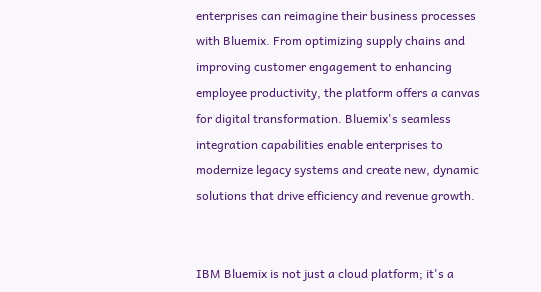enterprises can reimagine their business processes with Bluemix. From optimizing supply chains and improving customer engagement to enhancing employee productivity, the platform offers a canvas for digital transformation. Bluemix's seamless integration capabilities enable enterprises to modernize legacy systems and create new, dynamic solutions that drive efficiency and revenue growth.


IBM Bluemix is not just a cloud platform; it's a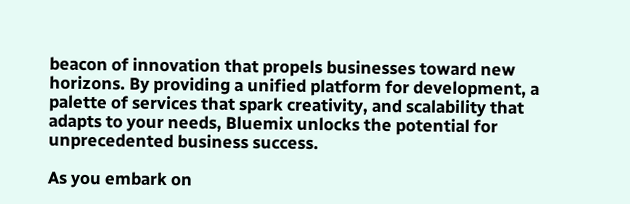beacon of innovation that propels businesses toward new horizons. By providing a unified platform for development, a palette of services that spark creativity, and scalability that adapts to your needs, Bluemix unlocks the potential for unprecedented business success.

As you embark on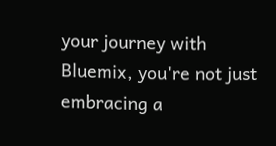your journey with Bluemix, you're not just embracing a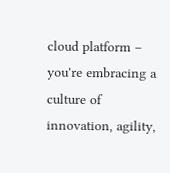cloud platform – you're embracing a culture of innovation, agility,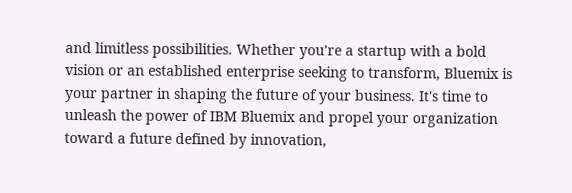and limitless possibilities. Whether you're a startup with a bold vision or an established enterprise seeking to transform, Bluemix is your partner in shaping the future of your business. It's time to unleash the power of IBM Bluemix and propel your organization toward a future defined by innovation,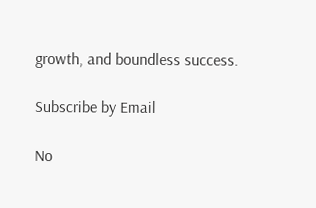growth, and boundless success.

Subscribe by Email

No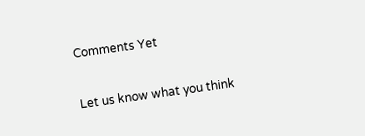Comments Yet

Let us know what you think